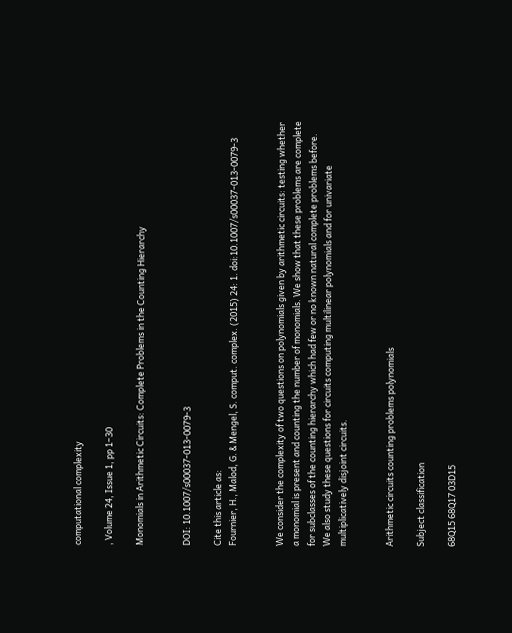computational complexity

, Volume 24, Issue 1, pp 1–30

Monomials in Arithmetic Circuits: Complete Problems in the Counting Hierarchy


DOI: 10.1007/s00037-013-0079-3

Cite this article as:
Fournier, H., Malod, G. & Mengel, S. comput. complex. (2015) 24: 1. doi:10.1007/s00037-013-0079-3


We consider the complexity of two questions on polynomials given by arithmetic circuits: testing whether a monomial is present and counting the number of monomials. We show that these problems are complete for subclasses of the counting hierarchy which had few or no known natural complete problems before. We also study these questions for circuits computing multilinear polynomials and for univariate multiplicatively disjoint circuits.


Arithmetic circuits counting problems polynomials

Subject classification

68Q15 68Q17 03D15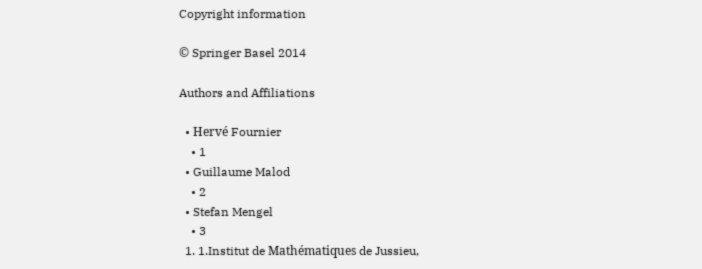Copyright information

© Springer Basel 2014

Authors and Affiliations

  • Hervé Fournier
    • 1
  • Guillaume Malod
    • 2
  • Stefan Mengel
    • 3
  1. 1.Institut de Mathématiques de Jussieu,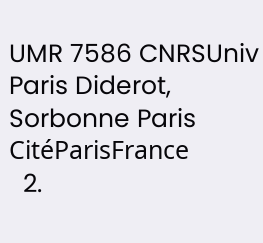UMR 7586 CNRSUniv Paris Diderot, Sorbonne Paris CitéParisFrance
  2.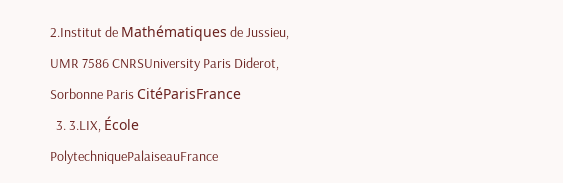2.Institut de Mathématiques de Jussieu, UMR 7586 CNRSUniversity Paris Diderot, Sorbonne Paris CitéParisFrance
  3. 3.LIX, École PolytechniquePalaiseauFrance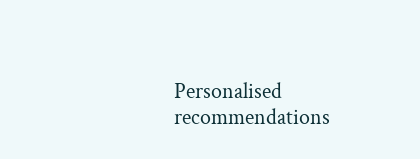Personalised recommendations